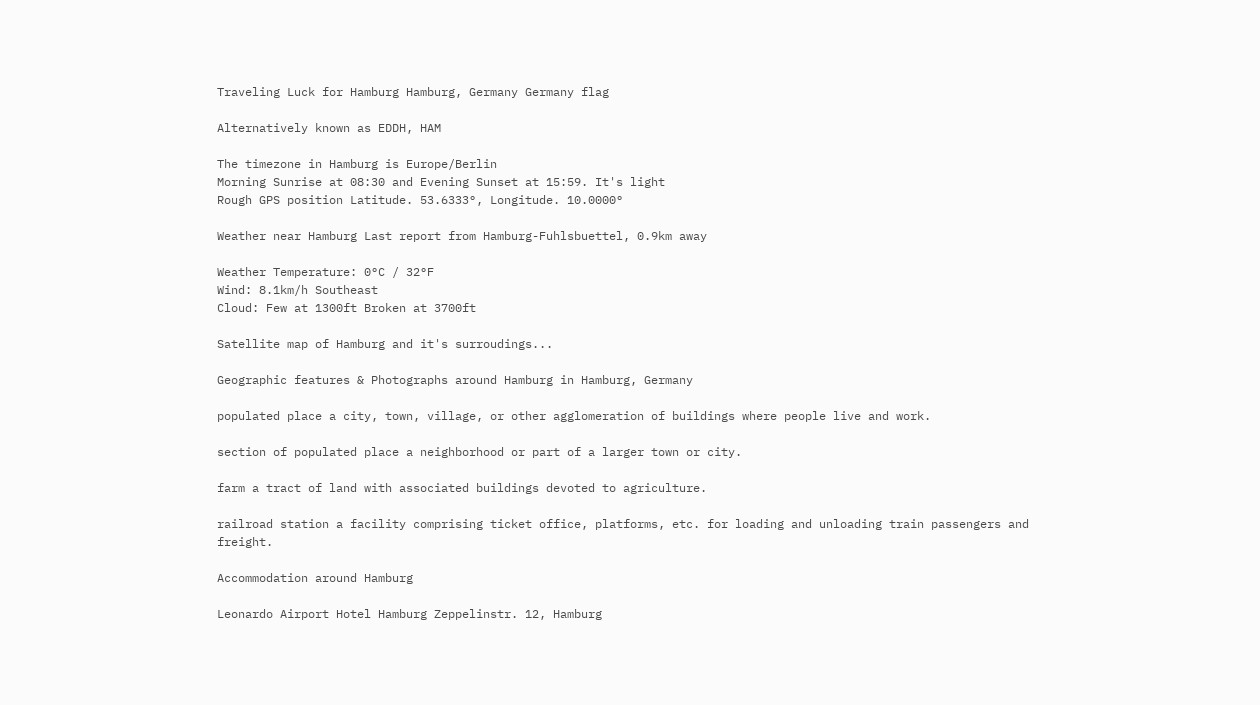Traveling Luck for Hamburg Hamburg, Germany Germany flag

Alternatively known as EDDH, HAM

The timezone in Hamburg is Europe/Berlin
Morning Sunrise at 08:30 and Evening Sunset at 15:59. It's light
Rough GPS position Latitude. 53.6333°, Longitude. 10.0000°

Weather near Hamburg Last report from Hamburg-Fuhlsbuettel, 0.9km away

Weather Temperature: 0°C / 32°F
Wind: 8.1km/h Southeast
Cloud: Few at 1300ft Broken at 3700ft

Satellite map of Hamburg and it's surroudings...

Geographic features & Photographs around Hamburg in Hamburg, Germany

populated place a city, town, village, or other agglomeration of buildings where people live and work.

section of populated place a neighborhood or part of a larger town or city.

farm a tract of land with associated buildings devoted to agriculture.

railroad station a facility comprising ticket office, platforms, etc. for loading and unloading train passengers and freight.

Accommodation around Hamburg

Leonardo Airport Hotel Hamburg Zeppelinstr. 12, Hamburg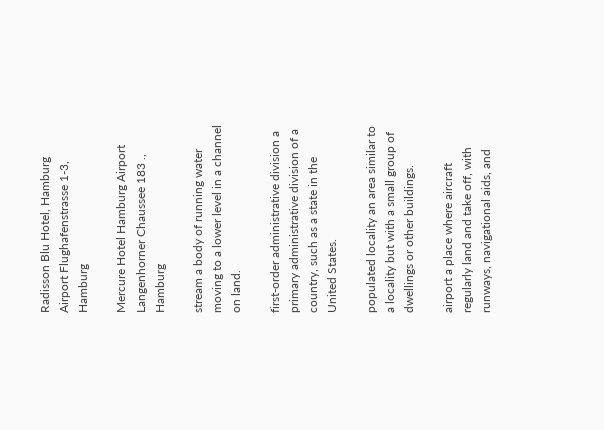Radisson Blu Hotel, Hamburg Airport Flughafenstrasse 1-3, Hamburg

Mercure Hotel Hamburg Airport Langenhorner Chaussee 183 ., Hamburg

stream a body of running water moving to a lower level in a channel on land.

first-order administrative division a primary administrative division of a country, such as a state in the United States.

populated locality an area similar to a locality but with a small group of dwellings or other buildings.

airport a place where aircraft regularly land and take off, with runways, navigational aids, and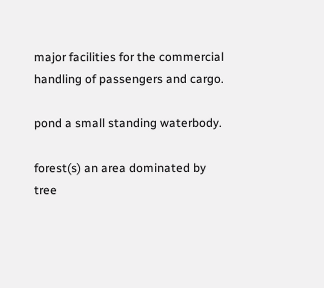major facilities for the commercial handling of passengers and cargo.

pond a small standing waterbody.

forest(s) an area dominated by tree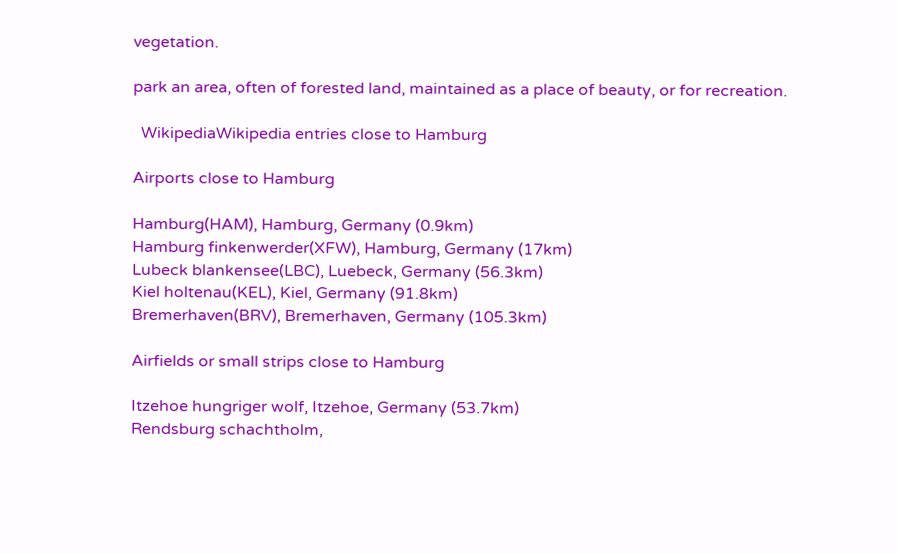vegetation.

park an area, often of forested land, maintained as a place of beauty, or for recreation.

  WikipediaWikipedia entries close to Hamburg

Airports close to Hamburg

Hamburg(HAM), Hamburg, Germany (0.9km)
Hamburg finkenwerder(XFW), Hamburg, Germany (17km)
Lubeck blankensee(LBC), Luebeck, Germany (56.3km)
Kiel holtenau(KEL), Kiel, Germany (91.8km)
Bremerhaven(BRV), Bremerhaven, Germany (105.3km)

Airfields or small strips close to Hamburg

Itzehoe hungriger wolf, Itzehoe, Germany (53.7km)
Rendsburg schachtholm,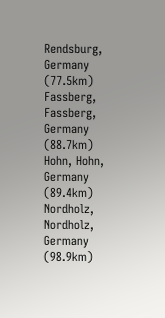Rendsburg, Germany (77.5km)
Fassberg, Fassberg, Germany (88.7km)
Hohn, Hohn, Germany (89.4km)
Nordholz, Nordholz, Germany (98.9km)